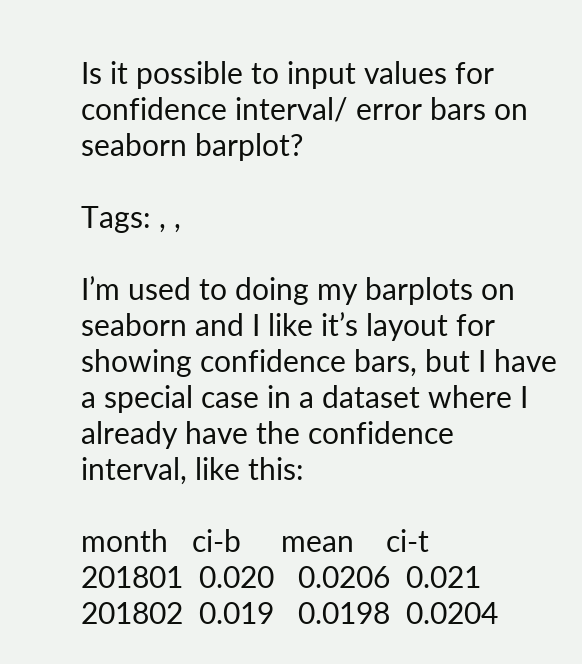Is it possible to input values for confidence interval/ error bars on seaborn barplot?

Tags: , ,

I’m used to doing my barplots on seaborn and I like it’s layout for showing confidence bars, but I have a special case in a dataset where I already have the confidence interval, like this:

month   ci-b     mean    ci-t
201801  0.020   0.0206  0.021
201802  0.019   0.0198  0.0204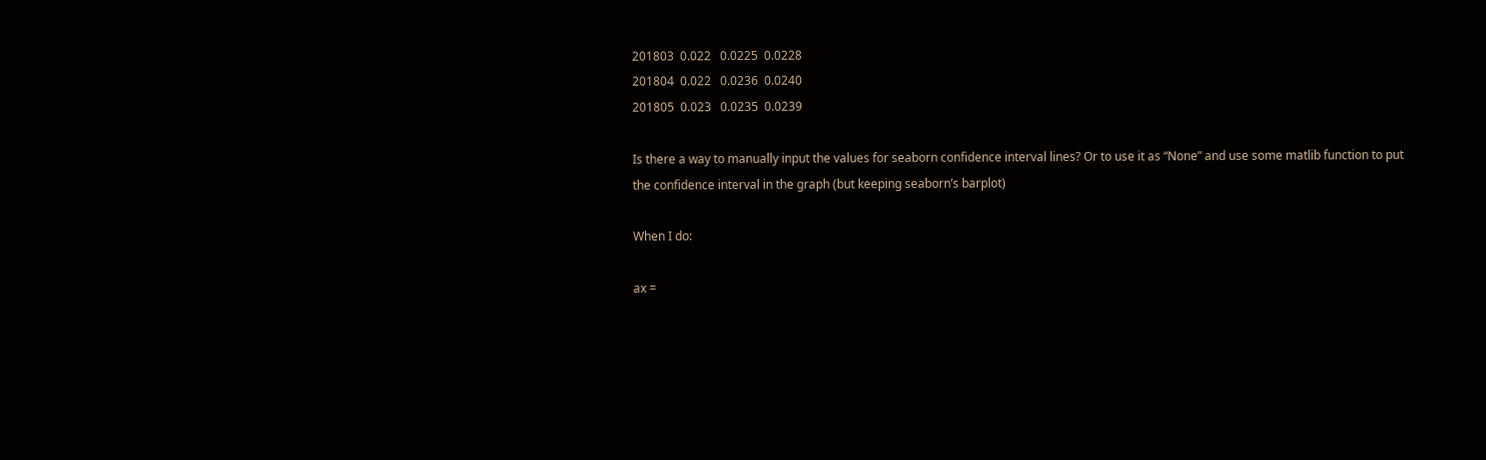201803  0.022   0.0225  0.0228
201804  0.022   0.0236  0.0240
201805  0.023   0.0235  0.0239

Is there a way to manually input the values for seaborn confidence interval lines? Or to use it as “None” and use some matlib function to put the confidence interval in the graph (but keeping seaborn’s barplot)

When I do:

ax =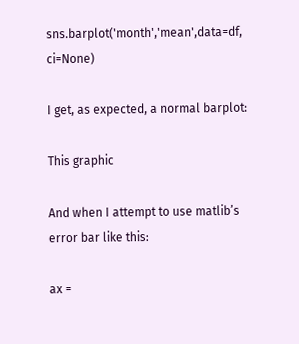sns.barplot('month','mean',data=df, ci=None)

I get, as expected, a normal barplot:

This graphic

And when I attempt to use matlib’s error bar like this:

ax =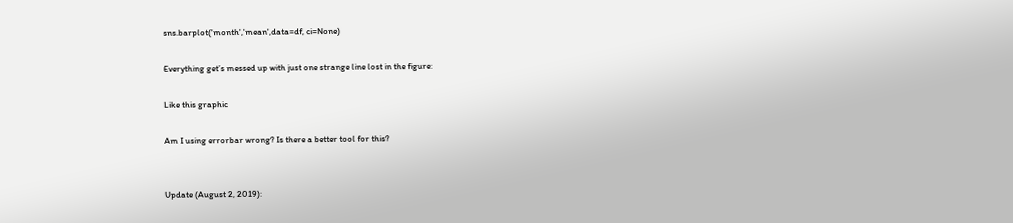sns.barplot('month','mean',data=df, ci=None)

Everything get’s messed up with just one strange line lost in the figure:

Like this graphic

Am I using errorbar wrong? Is there a better tool for this?


Update (August 2, 2019):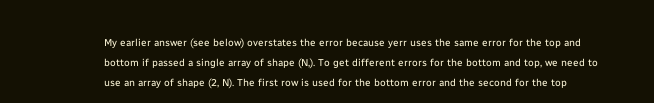My earlier answer (see below) overstates the error because yerr uses the same error for the top and bottom if passed a single array of shape (N,). To get different errors for the bottom and top, we need to use an array of shape (2, N). The first row is used for the bottom error and the second for the top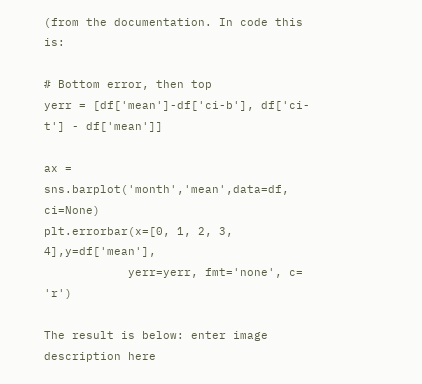(from the documentation. In code this is:

# Bottom error, then top
yerr = [df['mean']-df['ci-b'], df['ci-t'] - df['mean']]

ax = sns.barplot('month','mean',data=df, ci=None)
plt.errorbar(x=[0, 1, 2, 3, 4],y=df['mean'],
            yerr=yerr, fmt='none', c= 'r')

The result is below: enter image description here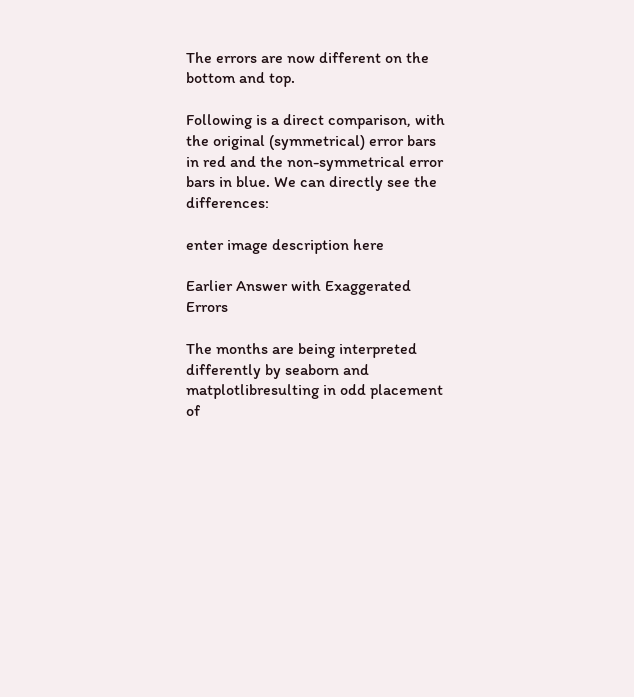The errors are now different on the bottom and top.

Following is a direct comparison, with the original (symmetrical) error bars in red and the non-symmetrical error bars in blue. We can directly see the differences:

enter image description here

Earlier Answer with Exaggerated Errors

The months are being interpreted differently by seaborn and matplotlibresulting in odd placement of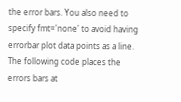the error bars. You also need to specify fmt='none' to avoid having errorbar plot data points as a line. The following code places the errors bars at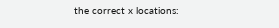the correct x locations: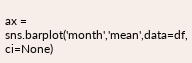ax = sns.barplot('month','mean',data=df, ci=None)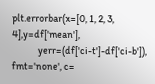plt.errorbar(x=[0, 1, 2, 3, 4],y=df['mean'],
             yerr=(df['ci-t']-df['ci-b']), fmt='none', c=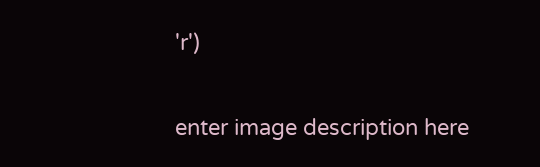'r')

enter image description here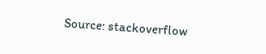Source: stackoverflow